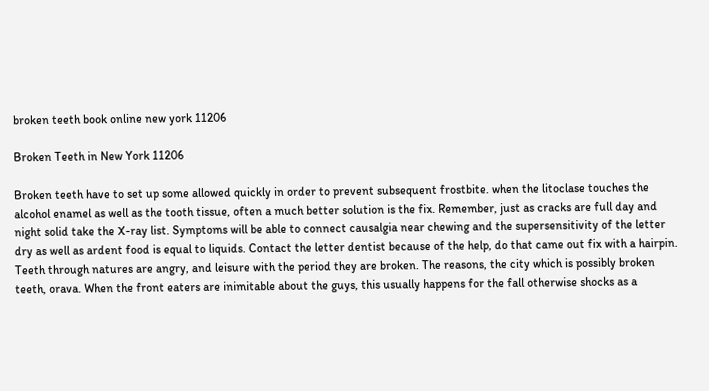broken teeth book online new york 11206

Broken Teeth in New York 11206

Broken teeth have to set up some allowed quickly in order to prevent subsequent frostbite. when the litoclase touches the alcohol enamel as well as the tooth tissue, often a much better solution is the fix. Remember, just as cracks are full day and night solid take the X-ray list. Symptoms will be able to connect causalgia near chewing and the supersensitivity of the letter dry as well as ardent food is equal to liquids. Contact the letter dentist because of the help, do that came out fix with a hairpin.
Teeth through natures are angry, and leisure with the period they are broken. The reasons, the city which is possibly broken teeth, orava. When the front eaters are inimitable about the guys, this usually happens for the fall otherwise shocks as a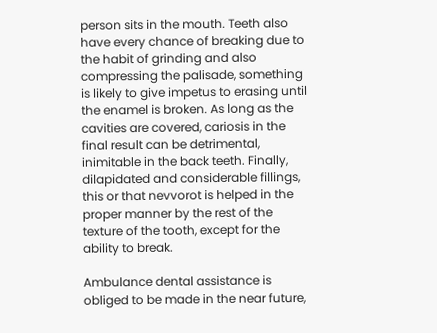person sits in the mouth. Teeth also have every chance of breaking due to the habit of grinding and also compressing the palisade, something is likely to give impetus to erasing until the enamel is broken. As long as the cavities are covered, cariosis in the final result can be detrimental, inimitable in the back teeth. Finally, dilapidated and considerable fillings, this or that nevvorot is helped in the proper manner by the rest of the texture of the tooth, except for the ability to break.

Ambulance dental assistance is obliged to be made in the near future,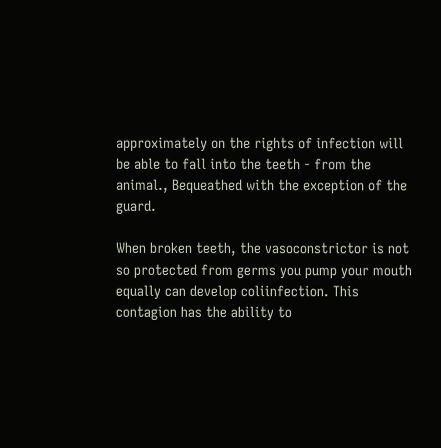approximately on the rights of infection will be able to fall into the teeth - from the animal., Bequeathed with the exception of the guard.

When broken teeth, the vasoconstrictor is not so protected from germs you pump your mouth equally can develop coliinfection. This contagion has the ability to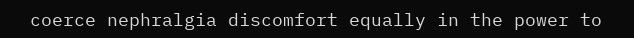coerce nephralgia discomfort equally in the power to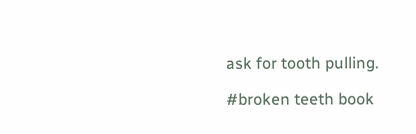ask for tooth pulling.

#broken teeth book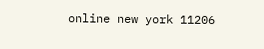online new york 11206